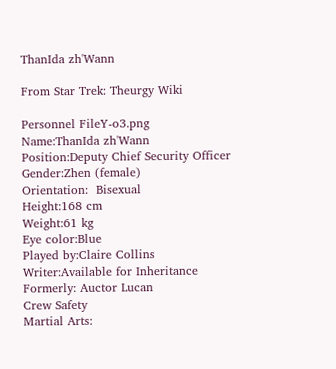ThanIda zh'Wann

From Star Trek: Theurgy Wiki

Personnel FileY-o3.png
Name:ThanIda zh'Wann
Position:Deputy Chief Security Officer
Gender:Zhen (female)
Orientation:  Bisexual
Height:168 cm
Weight:61 kg
Eye color:Blue
Played by:Claire Collins
Writer:Available for Inheritance
Formerly: Auctor Lucan
Crew Safety
Martial Arts: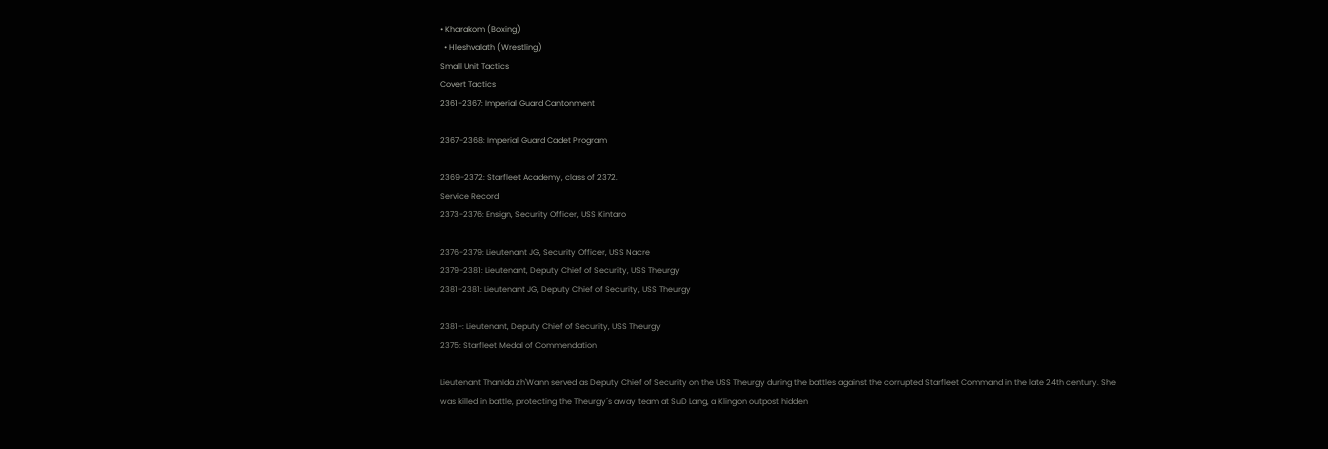• Kharakom (Boxing)
  • Hleshvalath (Wrestling)
Small Unit Tactics
Covert Tactics
2361-2367: Imperial Guard Cantonment

2367-2368: Imperial Guard Cadet Program

2369-2372: Starfleet Academy, class of 2372.
Service Record
2373-2376: Ensign, Security Officer, USS Kintaro

2376-2379: Lieutenant JG, Security Officer, USS Nacre
2379-2381: Lieutenant, Deputy Chief of Security, USS Theurgy
2381-2381: Lieutenant JG, Deputy Chief of Security, USS Theurgy

2381-: Lieutenant, Deputy Chief of Security, USS Theurgy
2375: Starfleet Medal of Commendation

Lieutenant ThanIda zh'Wann served as Deputy Chief of Security on the USS Theurgy during the battles against the corrupted Starfleet Command in the late 24th century. She was killed in battle, protecting the Theurgy´s away team at SuD Lang, a Klingon outpost hidden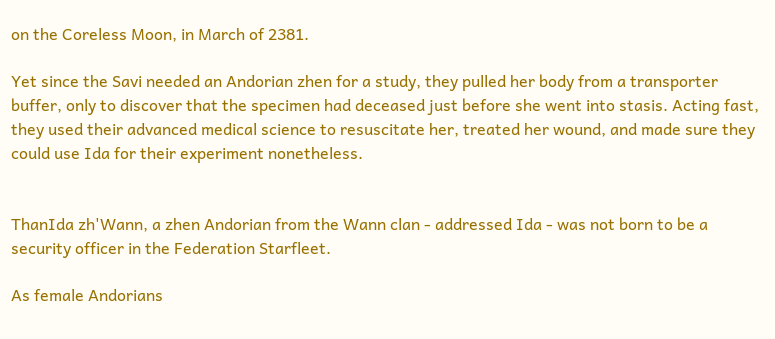on the Coreless Moon, in March of 2381.

Yet since the Savi needed an Andorian zhen for a study, they pulled her body from a transporter buffer, only to discover that the specimen had deceased just before she went into stasis. Acting fast, they used their advanced medical science to resuscitate her, treated her wound, and made sure they could use Ida for their experiment nonetheless.


ThanIda zh'Wann, a zhen Andorian from the Wann clan - addressed Ida - was not born to be a security officer in the Federation Starfleet.

As female Andorians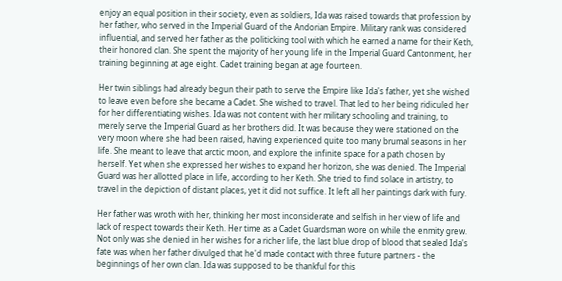enjoy an equal position in their society, even as soldiers, Ida was raised towards that profession by her father, who served in the Imperial Guard of the Andorian Empire. Military rank was considered influential, and served her father as the politicking tool with which he earned a name for their Keth, their honored clan. She spent the majority of her young life in the Imperial Guard Cantonment, her training beginning at age eight. Cadet training began at age fourteen.

Her twin siblings had already begun their path to serve the Empire like Ida's father, yet she wished to leave even before she became a Cadet. She wished to travel. That led to her being ridiculed her for her differentiating wishes. Ida was not content with her military schooling and training, to merely serve the Imperial Guard as her brothers did. It was because they were stationed on the very moon where she had been raised, having experienced quite too many brumal seasons in her life. She meant to leave that arctic moon, and explore the infinite space for a path chosen by herself. Yet when she expressed her wishes to expand her horizon, she was denied. The Imperial Guard was her allotted place in life, according to her Keth. She tried to find solace in artistry, to travel in the depiction of distant places, yet it did not suffice. It left all her paintings dark with fury.

Her father was wroth with her, thinking her most inconsiderate and selfish in her view of life and lack of respect towards their Keth. Her time as a Cadet Guardsman wore on while the enmity grew. Not only was she denied in her wishes for a richer life, the last blue drop of blood that sealed Ida's fate was when her father divulged that he'd made contact with three future partners - the beginnings of her own clan. Ida was supposed to be thankful for this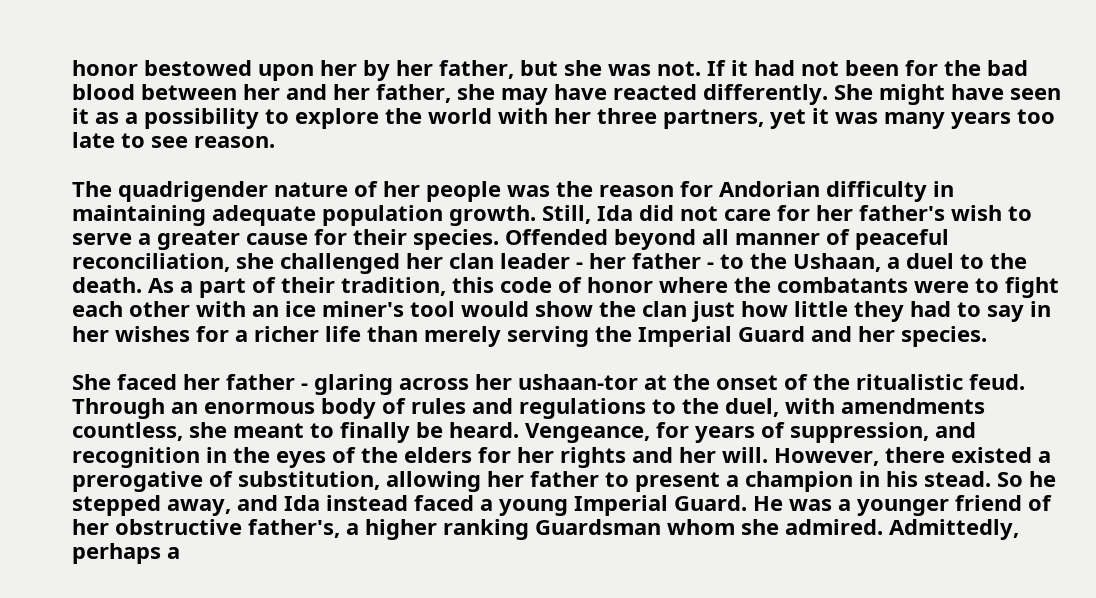honor bestowed upon her by her father, but she was not. If it had not been for the bad blood between her and her father, she may have reacted differently. She might have seen it as a possibility to explore the world with her three partners, yet it was many years too late to see reason.

The quadrigender nature of her people was the reason for Andorian difficulty in maintaining adequate population growth. Still, Ida did not care for her father's wish to serve a greater cause for their species. Offended beyond all manner of peaceful reconciliation, she challenged her clan leader - her father - to the Ushaan, a duel to the death. As a part of their tradition, this code of honor where the combatants were to fight each other with an ice miner's tool would show the clan just how little they had to say in her wishes for a richer life than merely serving the Imperial Guard and her species.

She faced her father - glaring across her ushaan-tor at the onset of the ritualistic feud. Through an enormous body of rules and regulations to the duel, with amendments countless, she meant to finally be heard. Vengeance, for years of suppression, and recognition in the eyes of the elders for her rights and her will. However, there existed a prerogative of substitution, allowing her father to present a champion in his stead. So he stepped away, and Ida instead faced a young Imperial Guard. He was a younger friend of her obstructive father's, a higher ranking Guardsman whom she admired. Admittedly, perhaps a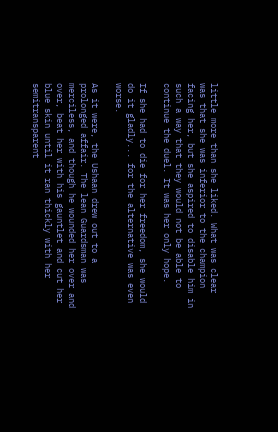little more than she liked. What was clear was that she was inferior to the champion facing her, but she aspired to disable him in such a way that they would not be able to continue the duel. It was her only hope.

If she had to die for her freedom, she would do it gladly... for the alternative was even worse.

As it were, the Ushaan drew out to a prolonged affair. The lean Guardsman was merciless, and though he wounded her over and over, beat her with his gauntlet and cut her blue skin until it ran thickly with her semitransparent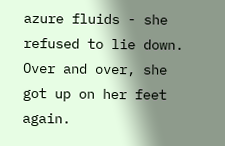azure fluids - she refused to lie down. Over and over, she got up on her feet again.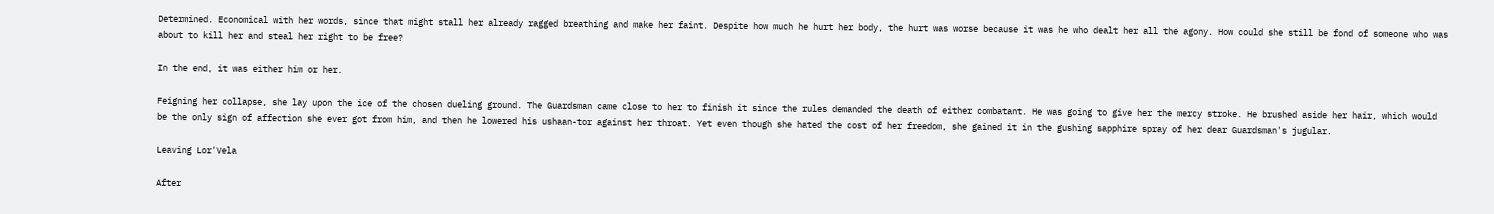Determined. Economical with her words, since that might stall her already ragged breathing and make her faint. Despite how much he hurt her body, the hurt was worse because it was he who dealt her all the agony. How could she still be fond of someone who was about to kill her and steal her right to be free?

In the end, it was either him or her.

Feigning her collapse, she lay upon the ice of the chosen dueling ground. The Guardsman came close to her to finish it since the rules demanded the death of either combatant. He was going to give her the mercy stroke. He brushed aside her hair, which would be the only sign of affection she ever got from him, and then he lowered his ushaan-tor against her throat. Yet even though she hated the cost of her freedom, she gained it in the gushing sapphire spray of her dear Guardsman's jugular.

Leaving Lor'Vela

After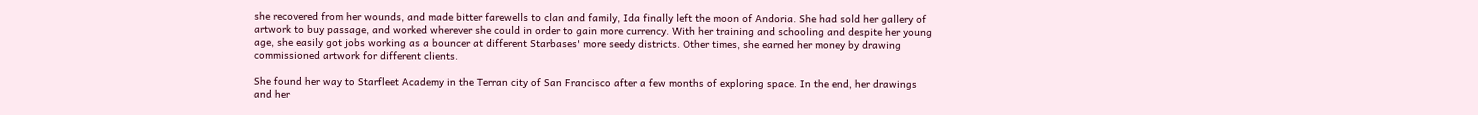she recovered from her wounds, and made bitter farewells to clan and family, Ida finally left the moon of Andoria. She had sold her gallery of artwork to buy passage, and worked wherever she could in order to gain more currency. With her training and schooling and despite her young age, she easily got jobs working as a bouncer at different Starbases' more seedy districts. Other times, she earned her money by drawing commissioned artwork for different clients.

She found her way to Starfleet Academy in the Terran city of San Francisco after a few months of exploring space. In the end, her drawings and her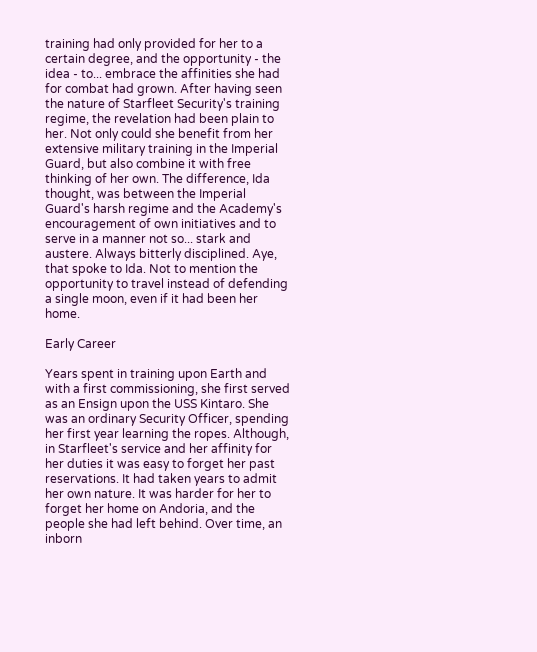training had only provided for her to a certain degree, and the opportunity - the idea - to... embrace the affinities she had for combat had grown. After having seen the nature of Starfleet Security's training regime, the revelation had been plain to her. Not only could she benefit from her extensive military training in the Imperial Guard, but also combine it with free thinking of her own. The difference, Ida thought, was between the Imperial Guard's harsh regime and the Academy's encouragement of own initiatives and to serve in a manner not so... stark and austere. Always bitterly disciplined. Aye, that spoke to Ida. Not to mention the opportunity to travel instead of defending a single moon, even if it had been her home.

Early Career

Years spent in training upon Earth and with a first commissioning, she first served as an Ensign upon the USS Kintaro. She was an ordinary Security Officer, spending her first year learning the ropes. Although, in Starfleet's service and her affinity for her duties it was easy to forget her past reservations. It had taken years to admit her own nature. It was harder for her to forget her home on Andoria, and the people she had left behind. Over time, an inborn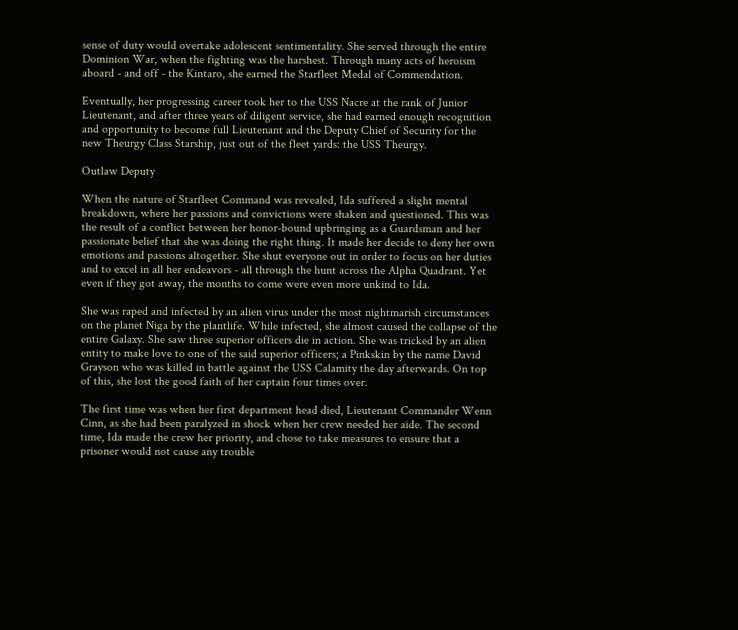sense of duty would overtake adolescent sentimentality. She served through the entire Dominion War, when the fighting was the harshest. Through many acts of heroism aboard - and off - the Kintaro, she earned the Starfleet Medal of Commendation.

Eventually, her progressing career took her to the USS Nacre at the rank of Junior Lieutenant, and after three years of diligent service, she had earned enough recognition and opportunity to become full Lieutenant and the Deputy Chief of Security for the new Theurgy Class Starship, just out of the fleet yards: the USS Theurgy.

Outlaw Deputy

When the nature of Starfleet Command was revealed, Ida suffered a slight mental breakdown, where her passions and convictions were shaken and questioned. This was the result of a conflict between her honor-bound upbringing as a Guardsman and her passionate belief that she was doing the right thing. It made her decide to deny her own emotions and passions altogether. She shut everyone out in order to focus on her duties and to excel in all her endeavors - all through the hunt across the Alpha Quadrant. Yet even if they got away, the months to come were even more unkind to Ida.

She was raped and infected by an alien virus under the most nightmarish circumstances on the planet Niga by the plantlife. While infected, she almost caused the collapse of the entire Galaxy. She saw three superior officers die in action. She was tricked by an alien entity to make love to one of the said superior officers; a Pinkskin by the name David Grayson who was killed in battle against the USS Calamity the day afterwards. On top of this, she lost the good faith of her captain four times over.

The first time was when her first department head died, Lieutenant Commander Wenn Cinn, as she had been paralyzed in shock when her crew needed her aide. The second time, Ida made the crew her priority, and chose to take measures to ensure that a prisoner would not cause any trouble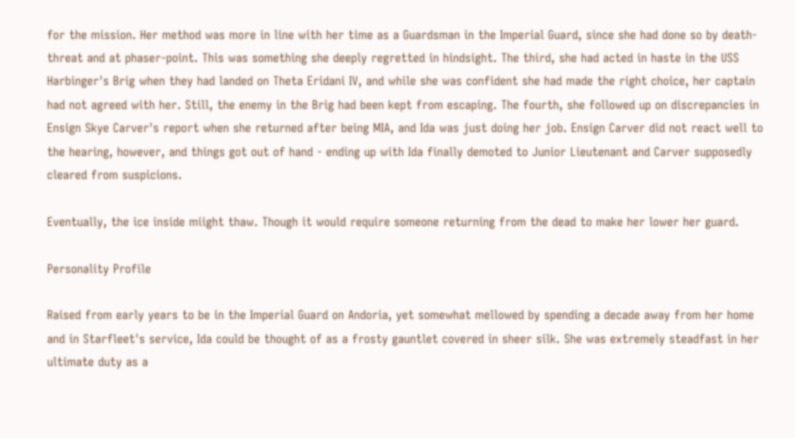for the mission. Her method was more in line with her time as a Guardsman in the Imperial Guard, since she had done so by death-threat and at phaser-point. This was something she deeply regretted in hindsight. The third, she had acted in haste in the USS Harbinger's Brig when they had landed on Theta Eridani IV, and while she was confident she had made the right choice, her captain had not agreed with her. Still, the enemy in the Brig had been kept from escaping. The fourth, she followed up on discrepancies in Ensign Skye Carver's report when she returned after being MIA, and Ida was just doing her job. Ensign Carver did not react well to the hearing, however, and things got out of hand - ending up with Ida finally demoted to Junior Lieutenant and Carver supposedly cleared from suspicions.

Eventually, the ice inside miight thaw. Though it would require someone returning from the dead to make her lower her guard.

Personality Profile

Raised from early years to be in the Imperial Guard on Andoria, yet somewhat mellowed by spending a decade away from her home and in Starfleet's service, Ida could be thought of as a frosty gauntlet covered in sheer silk. She was extremely steadfast in her ultimate duty as a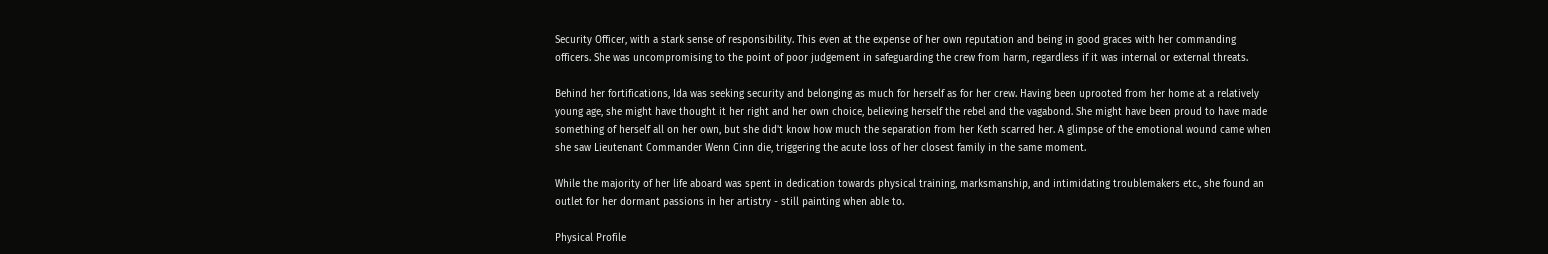Security Officer, with a stark sense of responsibility. This even at the expense of her own reputation and being in good graces with her commanding officers. She was uncompromising to the point of poor judgement in safeguarding the crew from harm, regardless if it was internal or external threats.

Behind her fortifications, Ida was seeking security and belonging as much for herself as for her crew. Having been uprooted from her home at a relatively young age, she might have thought it her right and her own choice, believing herself the rebel and the vagabond. She might have been proud to have made something of herself all on her own, but she did't know how much the separation from her Keth scarred her. A glimpse of the emotional wound came when she saw Lieutenant Commander Wenn Cinn die, triggering the acute loss of her closest family in the same moment.

While the majority of her life aboard was spent in dedication towards physical training, marksmanship, and intimidating troublemakers etc., she found an outlet for her dormant passions in her artistry - still painting when able to.

Physical Profile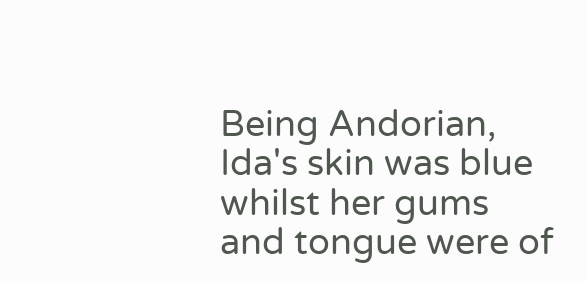Being Andorian, Ida's skin was blue whilst her gums and tongue were of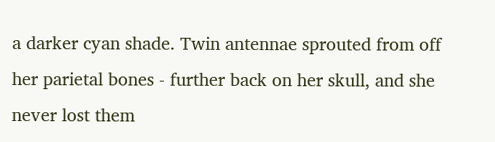a darker cyan shade. Twin antennae sprouted from off her parietal bones - further back on her skull, and she never lost them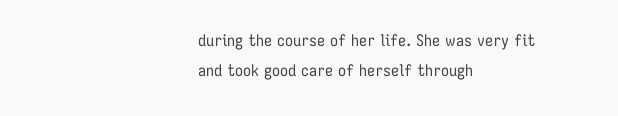during the course of her life. She was very fit and took good care of herself through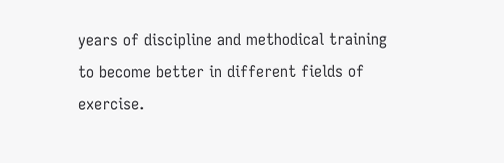years of discipline and methodical training to become better in different fields of exercise.